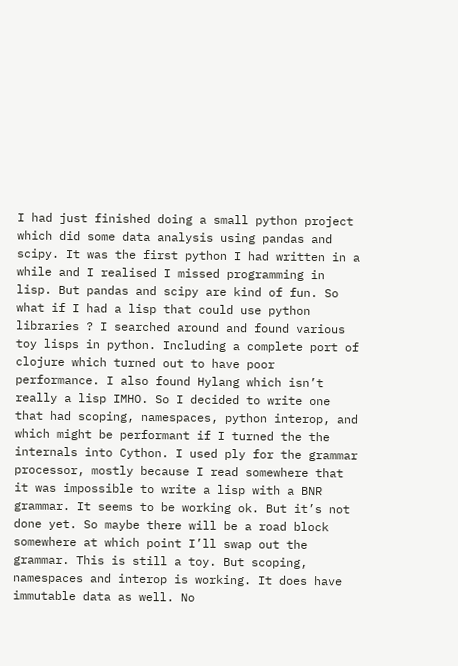I had just finished doing a small python project which did some data analysis using pandas and scipy. It was the first python I had written in a while and I realised I missed programming in lisp. But pandas and scipy are kind of fun. So what if I had a lisp that could use python libraries ? I searched around and found various toy lisps in python. Including a complete port of clojure which turned out to have poor performance. I also found Hylang which isn’t really a lisp IMHO. So I decided to write one that had scoping, namespaces, python interop, and which might be performant if I turned the the internals into Cython. I used ply for the grammar processor, mostly because I read somewhere that it was impossible to write a lisp with a BNR grammar. It seems to be working ok. But it’s not done yet. So maybe there will be a road block somewhere at which point I’ll swap out the grammar. This is still a toy. But scoping, namespaces and interop is working. It does have immutable data as well. No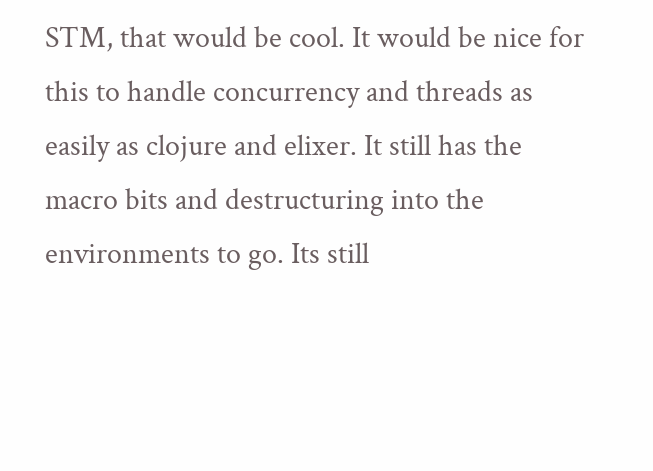STM, that would be cool. It would be nice for this to handle concurrency and threads as easily as clojure and elixer. It still has the macro bits and destructuring into the environments to go. Its still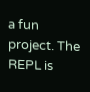a fun project. The REPL is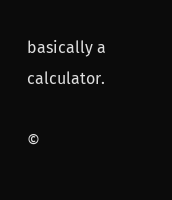basically a calculator.

©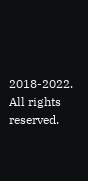2018-2022. All rights reserved.